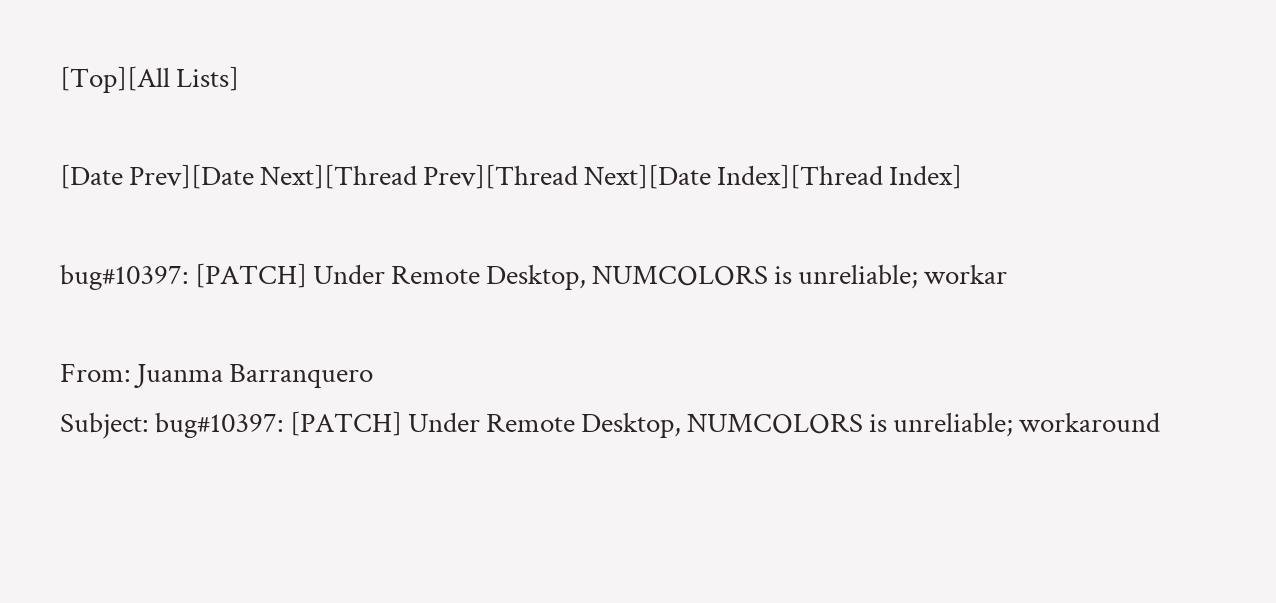[Top][All Lists]

[Date Prev][Date Next][Thread Prev][Thread Next][Date Index][Thread Index]

bug#10397: [PATCH] Under Remote Desktop, NUMCOLORS is unreliable; workar

From: Juanma Barranquero
Subject: bug#10397: [PATCH] Under Remote Desktop, NUMCOLORS is unreliable; workaround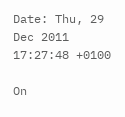Date: Thu, 29 Dec 2011 17:27:48 +0100

On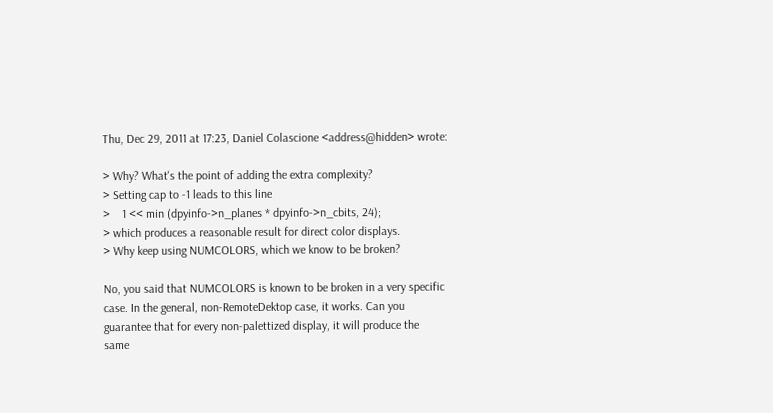Thu, Dec 29, 2011 at 17:23, Daniel Colascione <address@hidden> wrote:

> Why? What's the point of adding the extra complexity?
> Setting cap to -1 leads to this line
>    1 << min (dpyinfo->n_planes * dpyinfo->n_cbits, 24);
> which produces a reasonable result for direct color displays.
> Why keep using NUMCOLORS, which we know to be broken?

No, you said that NUMCOLORS is known to be broken in a very specific
case. In the general, non-RemoteDektop case, it works. Can you
guarantee that for every non-palettized display, it will produce the
same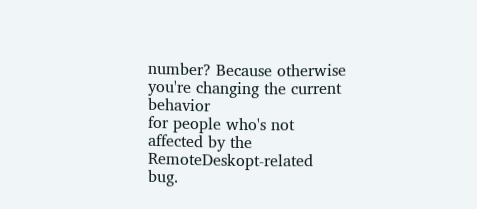number? Because otherwise you're changing the current behavior
for people who's not affected by the RemoteDeskopt-related bug.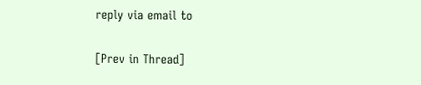reply via email to

[Prev in Thread]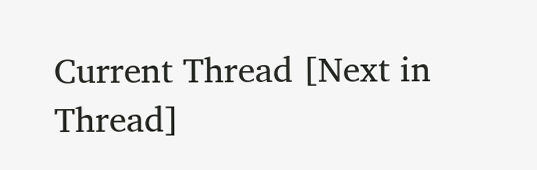Current Thread [Next in Thread]